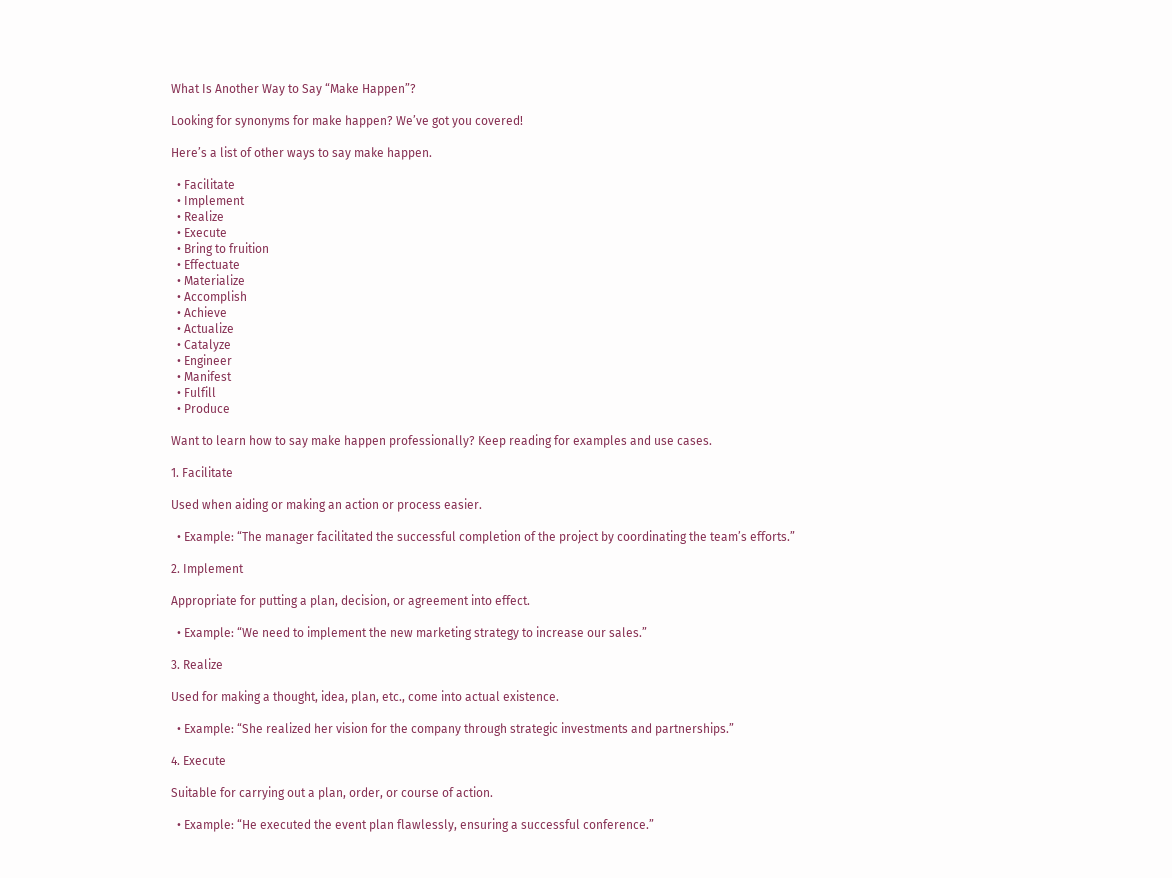What Is Another Way to Say “Make Happen”?

Looking for synonyms for make happen? We’ve got you covered!

Here’s a list of other ways to say make happen.

  • Facilitate
  • Implement
  • Realize
  • Execute
  • Bring to fruition
  • Effectuate
  • Materialize
  • Accomplish
  • Achieve
  • Actualize
  • Catalyze
  • Engineer
  • Manifest
  • Fulfill
  • Produce

Want to learn how to say make happen professionally? Keep reading for examples and use cases.

1. Facilitate

Used when aiding or making an action or process easier.

  • Example: “The manager facilitated the successful completion of the project by coordinating the team’s efforts.”

2. Implement

Appropriate for putting a plan, decision, or agreement into effect.

  • Example: “We need to implement the new marketing strategy to increase our sales.”

3. Realize

Used for making a thought, idea, plan, etc., come into actual existence.

  • Example: “She realized her vision for the company through strategic investments and partnerships.”

4. Execute

Suitable for carrying out a plan, order, or course of action.

  • Example: “He executed the event plan flawlessly, ensuring a successful conference.”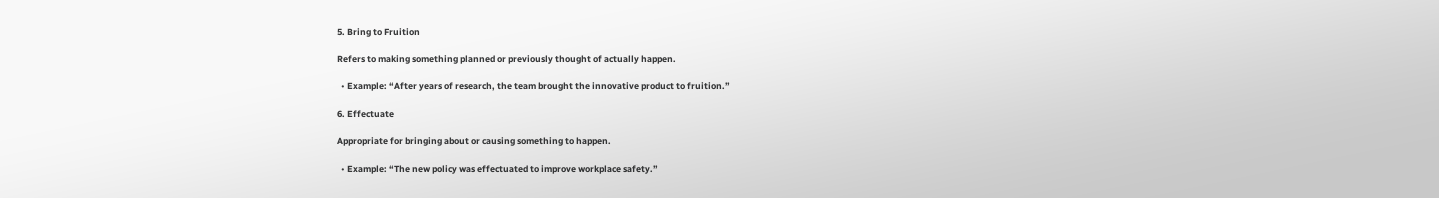5. Bring to Fruition

Refers to making something planned or previously thought of actually happen.

  • Example: “After years of research, the team brought the innovative product to fruition.”

6. Effectuate

Appropriate for bringing about or causing something to happen.

  • Example: “The new policy was effectuated to improve workplace safety.”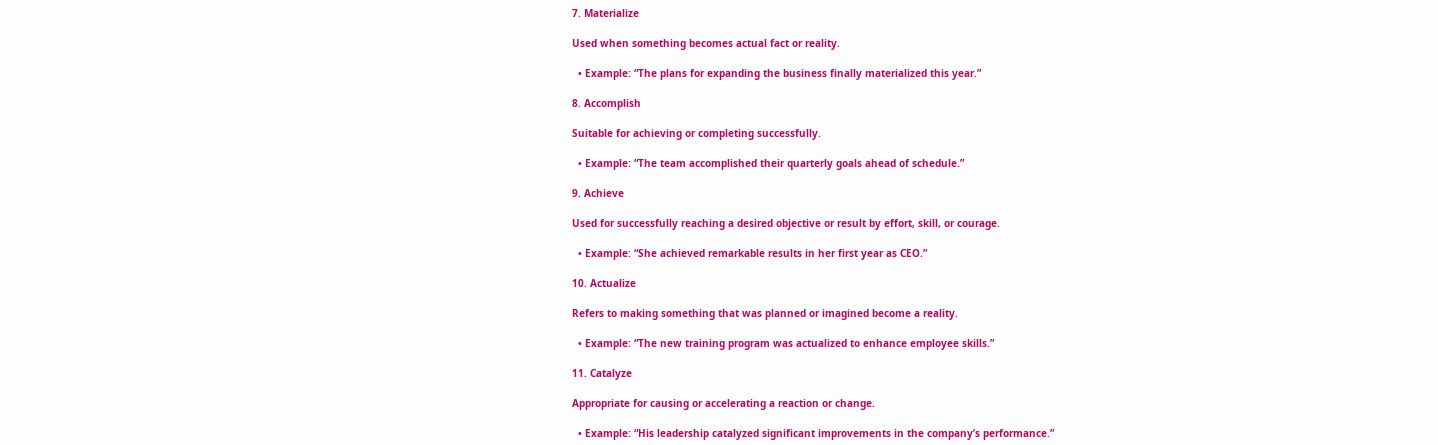7. Materialize

Used when something becomes actual fact or reality.

  • Example: “The plans for expanding the business finally materialized this year.”

8. Accomplish

Suitable for achieving or completing successfully.

  • Example: “The team accomplished their quarterly goals ahead of schedule.”

9. Achieve

Used for successfully reaching a desired objective or result by effort, skill, or courage.

  • Example: “She achieved remarkable results in her first year as CEO.”

10. Actualize

Refers to making something that was planned or imagined become a reality.

  • Example: “The new training program was actualized to enhance employee skills.”

11. Catalyze

Appropriate for causing or accelerating a reaction or change.

  • Example: “His leadership catalyzed significant improvements in the company’s performance.”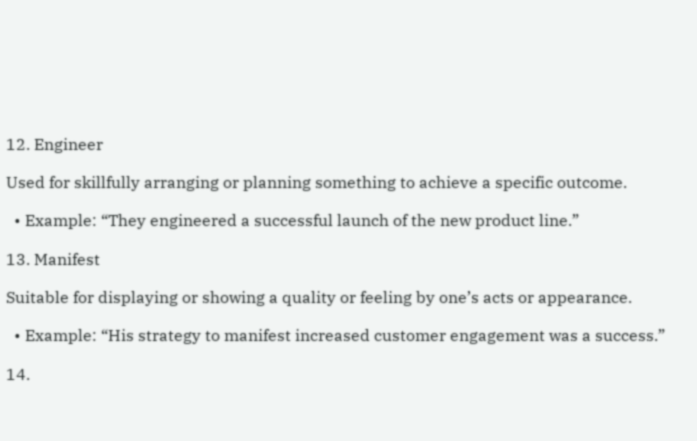12. Engineer

Used for skillfully arranging or planning something to achieve a specific outcome.

  • Example: “They engineered a successful launch of the new product line.”

13. Manifest

Suitable for displaying or showing a quality or feeling by one’s acts or appearance.

  • Example: “His strategy to manifest increased customer engagement was a success.”

14.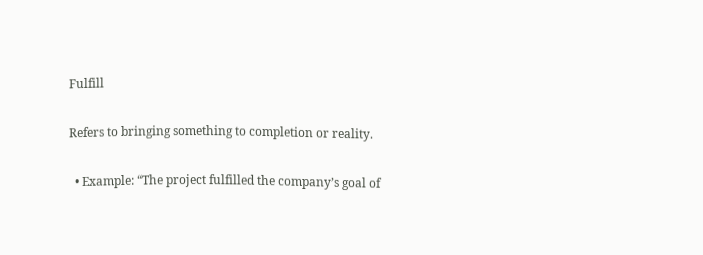Fulfill

Refers to bringing something to completion or reality.

  • Example: “The project fulfilled the company’s goal of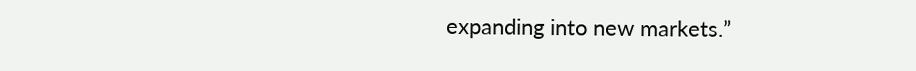expanding into new markets.”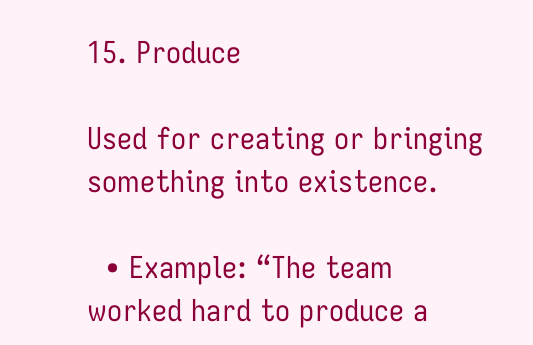15. Produce

Used for creating or bringing something into existence.

  • Example: “The team worked hard to produce a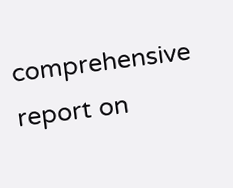comprehensive report on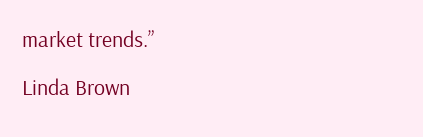market trends.”

Linda Brown